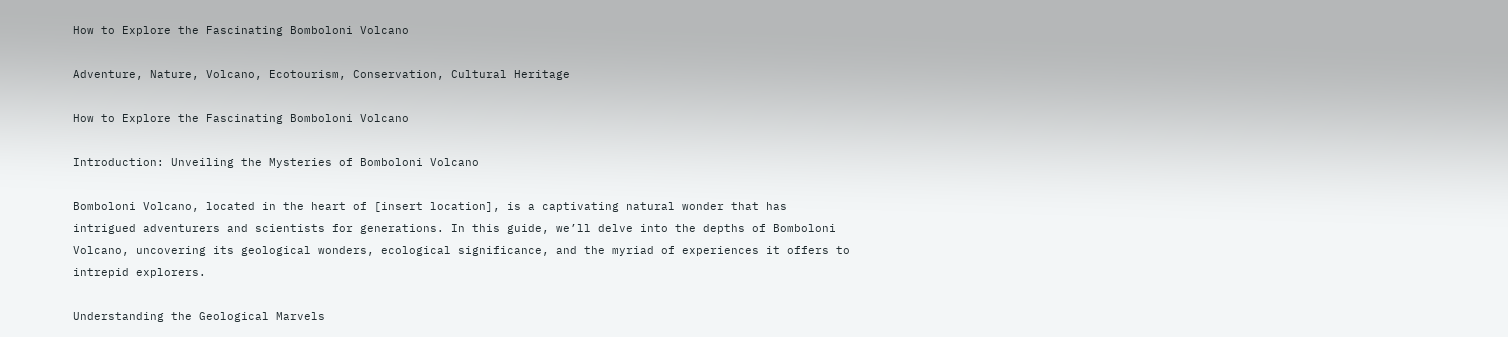How to Explore the Fascinating Bomboloni Volcano

Adventure, Nature, Volcano, Ecotourism, Conservation, Cultural Heritage

How to Explore the Fascinating Bomboloni Volcano

Introduction: Unveiling the Mysteries of Bomboloni Volcano

Bomboloni Volcano, located in the heart of [insert location], is a captivating natural wonder that has intrigued adventurers and scientists for generations. In this guide, we’ll delve into the depths of Bomboloni Volcano, uncovering its geological wonders, ecological significance, and the myriad of experiences it offers to intrepid explorers.

Understanding the Geological Marvels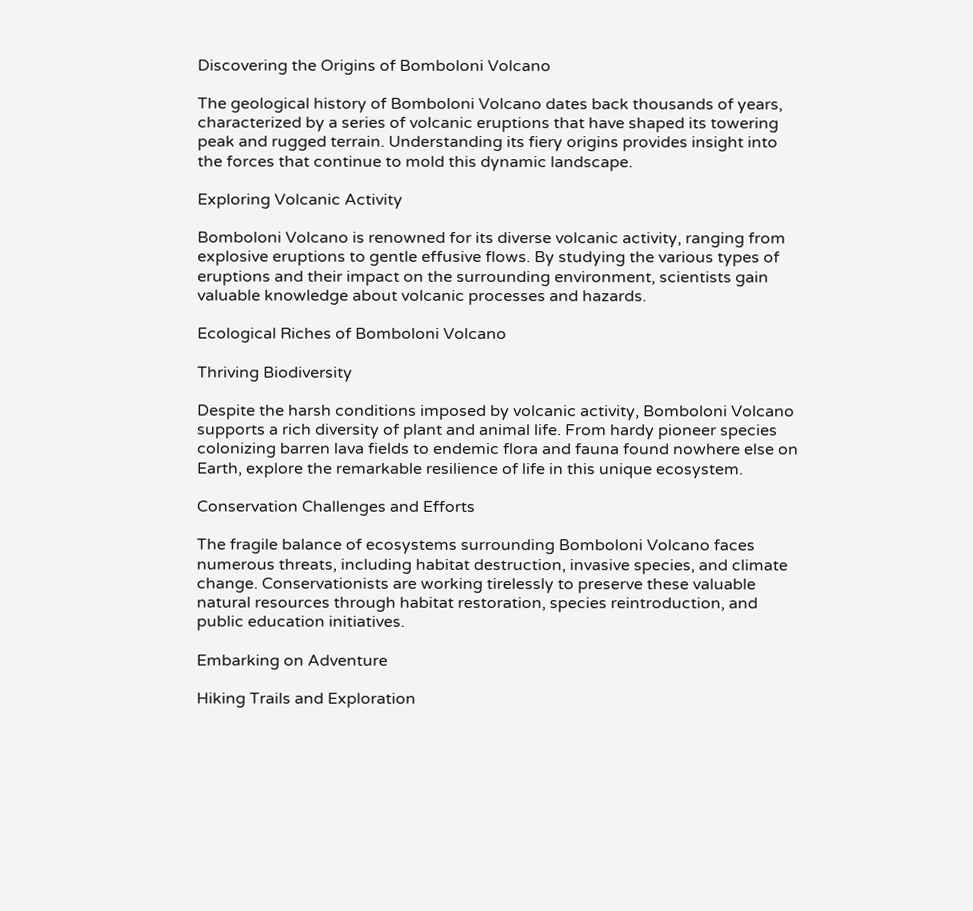Discovering the Origins of Bomboloni Volcano

The geological history of Bomboloni Volcano dates back thousands of years, characterized by a series of volcanic eruptions that have shaped its towering peak and rugged terrain. Understanding its fiery origins provides insight into the forces that continue to mold this dynamic landscape.

Exploring Volcanic Activity

Bomboloni Volcano is renowned for its diverse volcanic activity, ranging from explosive eruptions to gentle effusive flows. By studying the various types of eruptions and their impact on the surrounding environment, scientists gain valuable knowledge about volcanic processes and hazards.

Ecological Riches of Bomboloni Volcano

Thriving Biodiversity

Despite the harsh conditions imposed by volcanic activity, Bomboloni Volcano supports a rich diversity of plant and animal life. From hardy pioneer species colonizing barren lava fields to endemic flora and fauna found nowhere else on Earth, explore the remarkable resilience of life in this unique ecosystem.

Conservation Challenges and Efforts

The fragile balance of ecosystems surrounding Bomboloni Volcano faces numerous threats, including habitat destruction, invasive species, and climate change. Conservationists are working tirelessly to preserve these valuable natural resources through habitat restoration, species reintroduction, and public education initiatives.

Embarking on Adventure

Hiking Trails and Exploration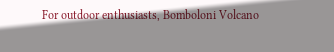For outdoor enthusiasts, Bomboloni Volcano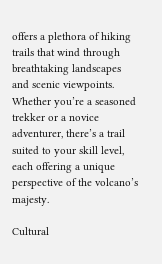offers a plethora of hiking trails that wind through breathtaking landscapes and scenic viewpoints. Whether you’re a seasoned trekker or a novice adventurer, there’s a trail suited to your skill level, each offering a unique perspective of the volcano’s majesty.

Cultural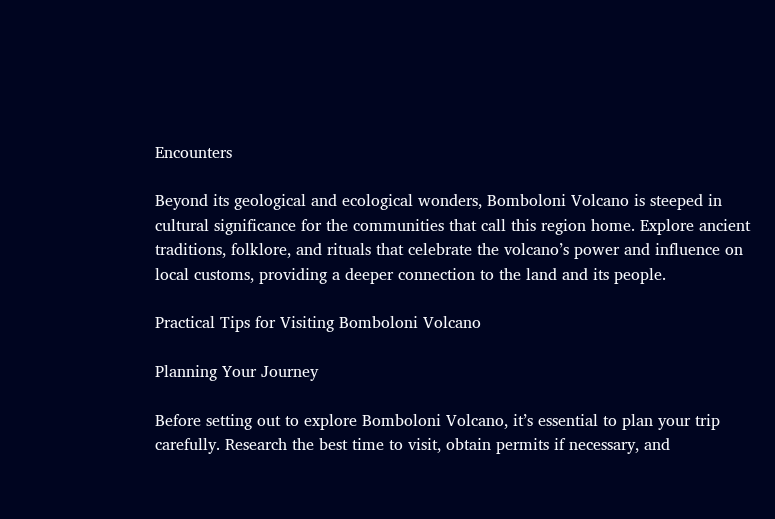Encounters

Beyond its geological and ecological wonders, Bomboloni Volcano is steeped in cultural significance for the communities that call this region home. Explore ancient traditions, folklore, and rituals that celebrate the volcano’s power and influence on local customs, providing a deeper connection to the land and its people.

Practical Tips for Visiting Bomboloni Volcano

Planning Your Journey

Before setting out to explore Bomboloni Volcano, it’s essential to plan your trip carefully. Research the best time to visit, obtain permits if necessary, and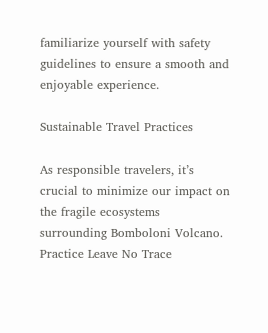familiarize yourself with safety guidelines to ensure a smooth and enjoyable experience.

Sustainable Travel Practices

As responsible travelers, it’s crucial to minimize our impact on the fragile ecosystems surrounding Bomboloni Volcano. Practice Leave No Trace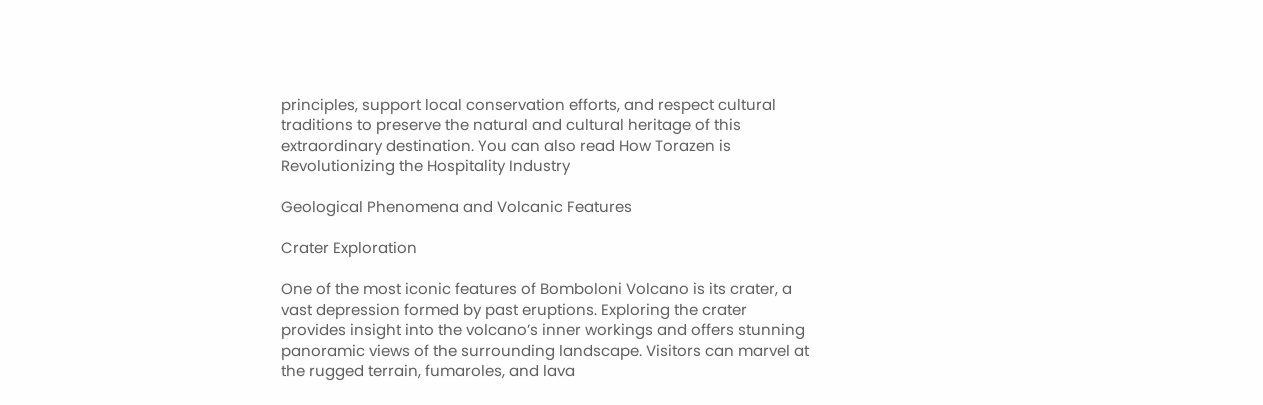principles, support local conservation efforts, and respect cultural traditions to preserve the natural and cultural heritage of this extraordinary destination. You can also read How Torazen is Revolutionizing the Hospitality Industry

Geological Phenomena and Volcanic Features

Crater Exploration

One of the most iconic features of Bomboloni Volcano is its crater, a vast depression formed by past eruptions. Exploring the crater provides insight into the volcano’s inner workings and offers stunning panoramic views of the surrounding landscape. Visitors can marvel at the rugged terrain, fumaroles, and lava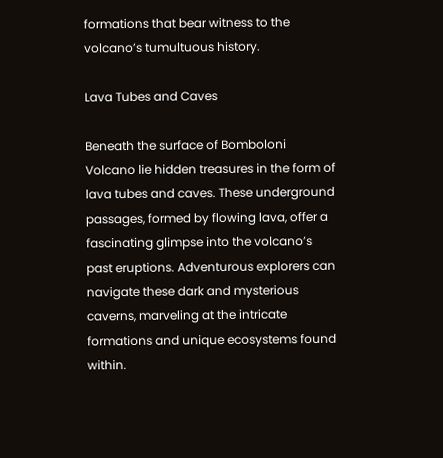formations that bear witness to the volcano’s tumultuous history.

Lava Tubes and Caves

Beneath the surface of Bomboloni Volcano lie hidden treasures in the form of lava tubes and caves. These underground passages, formed by flowing lava, offer a fascinating glimpse into the volcano’s past eruptions. Adventurous explorers can navigate these dark and mysterious caverns, marveling at the intricate formations and unique ecosystems found within.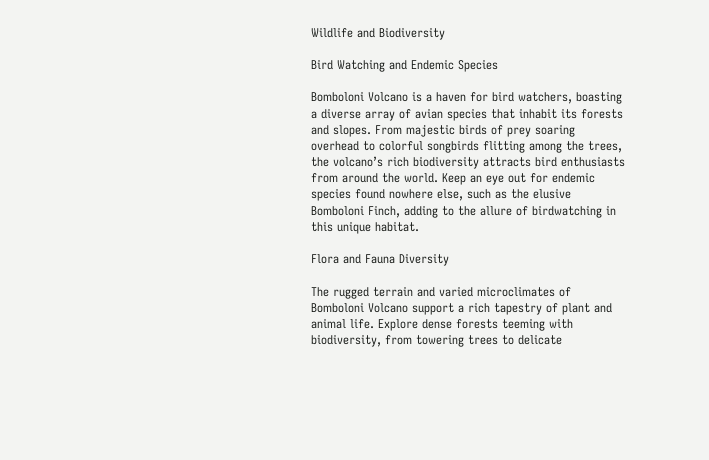Wildlife and Biodiversity

Bird Watching and Endemic Species

Bomboloni Volcano is a haven for bird watchers, boasting a diverse array of avian species that inhabit its forests and slopes. From majestic birds of prey soaring overhead to colorful songbirds flitting among the trees, the volcano’s rich biodiversity attracts bird enthusiasts from around the world. Keep an eye out for endemic species found nowhere else, such as the elusive Bomboloni Finch, adding to the allure of birdwatching in this unique habitat.

Flora and Fauna Diversity

The rugged terrain and varied microclimates of Bomboloni Volcano support a rich tapestry of plant and animal life. Explore dense forests teeming with biodiversity, from towering trees to delicate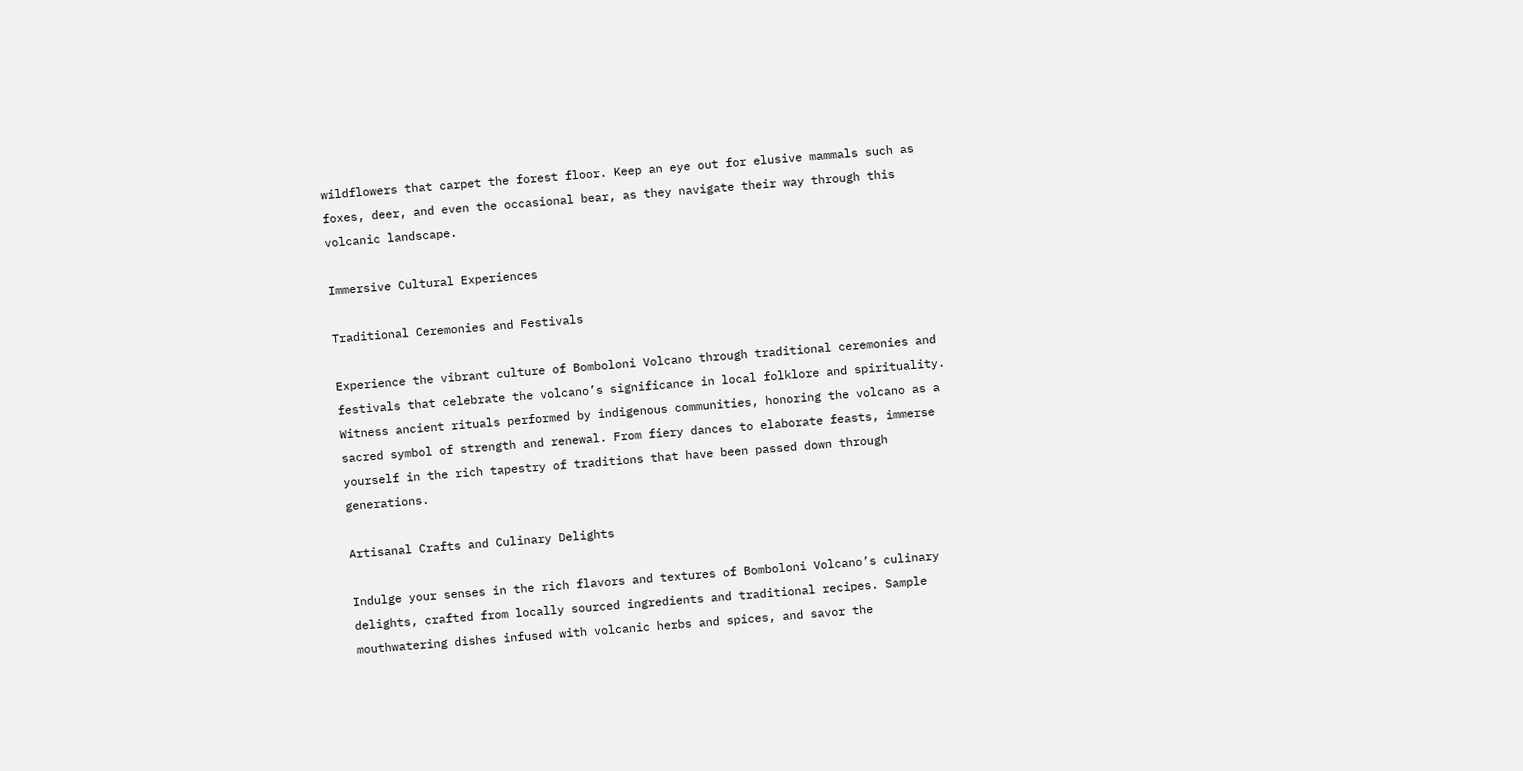wildflowers that carpet the forest floor. Keep an eye out for elusive mammals such as foxes, deer, and even the occasional bear, as they navigate their way through this volcanic landscape.

Immersive Cultural Experiences

Traditional Ceremonies and Festivals

Experience the vibrant culture of Bomboloni Volcano through traditional ceremonies and festivals that celebrate the volcano’s significance in local folklore and spirituality. Witness ancient rituals performed by indigenous communities, honoring the volcano as a sacred symbol of strength and renewal. From fiery dances to elaborate feasts, immerse yourself in the rich tapestry of traditions that have been passed down through generations.

Artisanal Crafts and Culinary Delights

Indulge your senses in the rich flavors and textures of Bomboloni Volcano’s culinary delights, crafted from locally sourced ingredients and traditional recipes. Sample mouthwatering dishes infused with volcanic herbs and spices, and savor the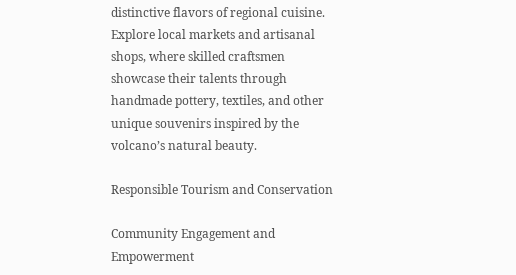distinctive flavors of regional cuisine. Explore local markets and artisanal shops, where skilled craftsmen showcase their talents through handmade pottery, textiles, and other unique souvenirs inspired by the volcano’s natural beauty.

Responsible Tourism and Conservation

Community Engagement and Empowerment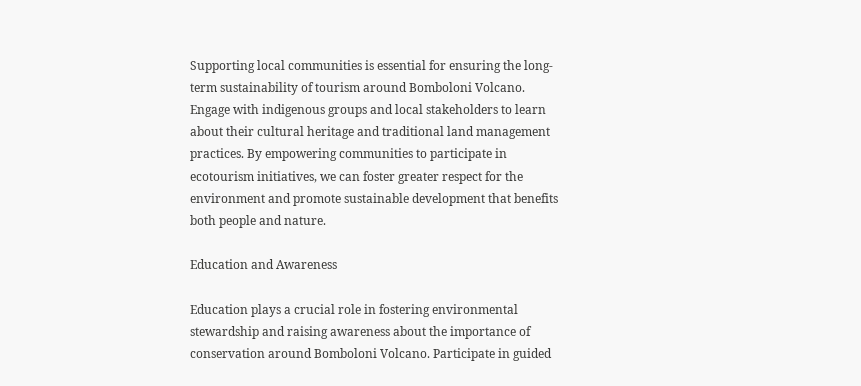Supporting local communities is essential for ensuring the long-term sustainability of tourism around Bomboloni Volcano. Engage with indigenous groups and local stakeholders to learn about their cultural heritage and traditional land management practices. By empowering communities to participate in ecotourism initiatives, we can foster greater respect for the environment and promote sustainable development that benefits both people and nature.

Education and Awareness

Education plays a crucial role in fostering environmental stewardship and raising awareness about the importance of conservation around Bomboloni Volcano. Participate in guided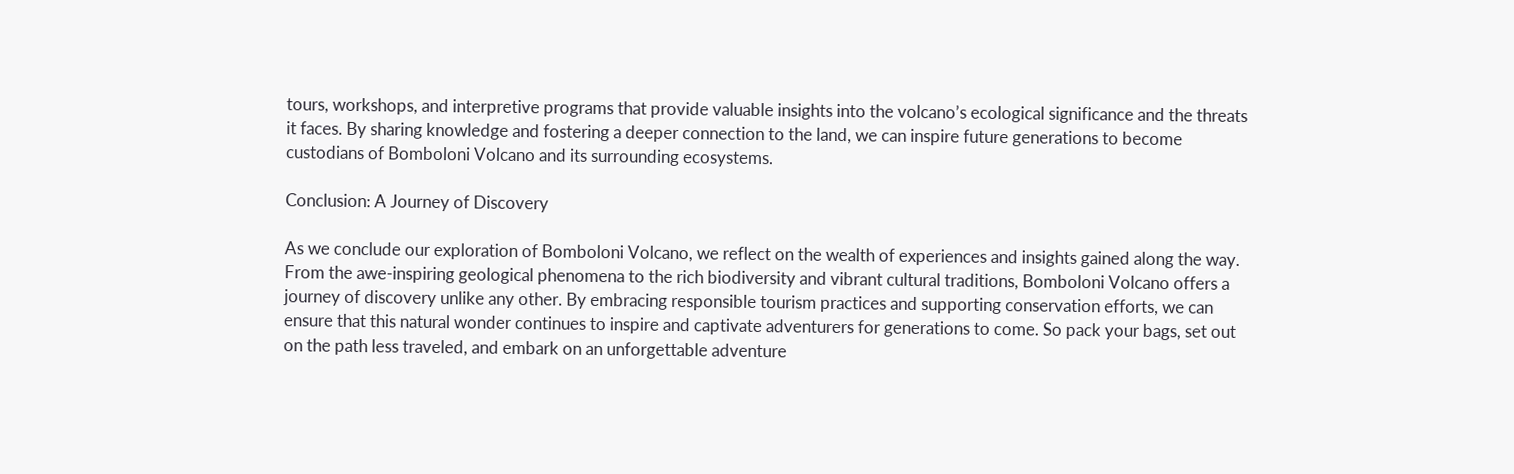tours, workshops, and interpretive programs that provide valuable insights into the volcano’s ecological significance and the threats it faces. By sharing knowledge and fostering a deeper connection to the land, we can inspire future generations to become custodians of Bomboloni Volcano and its surrounding ecosystems.

Conclusion: A Journey of Discovery

As we conclude our exploration of Bomboloni Volcano, we reflect on the wealth of experiences and insights gained along the way. From the awe-inspiring geological phenomena to the rich biodiversity and vibrant cultural traditions, Bomboloni Volcano offers a journey of discovery unlike any other. By embracing responsible tourism practices and supporting conservation efforts, we can ensure that this natural wonder continues to inspire and captivate adventurers for generations to come. So pack your bags, set out on the path less traveled, and embark on an unforgettable adventure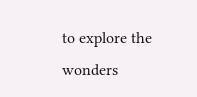to explore the wonders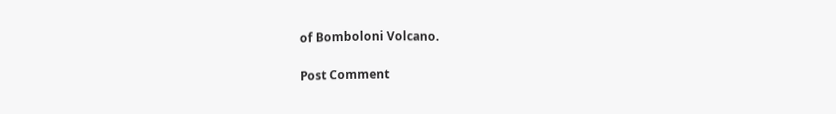of Bomboloni Volcano.

Post Comment